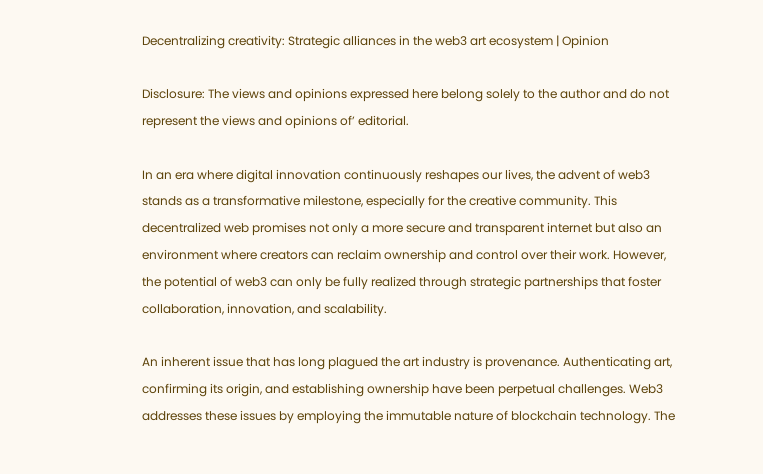Decentralizing creativity: Strategic alliances in the web3 art ecosystem | Opinion

Disclosure: The views and opinions expressed here belong solely to the author and do not represent the views and opinions of’ editorial.

In an era where digital innovation continuously reshapes our lives, the advent of web3 stands as a transformative milestone, especially for the creative community. This decentralized web promises not only a more secure and transparent internet but also an environment where creators can reclaim ownership and control over their work. However, the potential of web3 can only be fully realized through strategic partnerships that foster collaboration, innovation, and scalability.

An inherent issue that has long plagued the art industry is provenance. Authenticating art, confirming its origin, and establishing ownership have been perpetual challenges. Web3 addresses these issues by employing the immutable nature of blockchain technology. The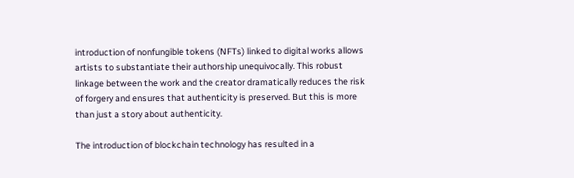introduction of nonfungible tokens (NFTs) linked to digital works allows artists to substantiate their authorship unequivocally. This robust linkage between the work and the creator dramatically reduces the risk of forgery and ensures that authenticity is preserved. But this is more than just a story about authenticity.

The introduction of blockchain technology has resulted in a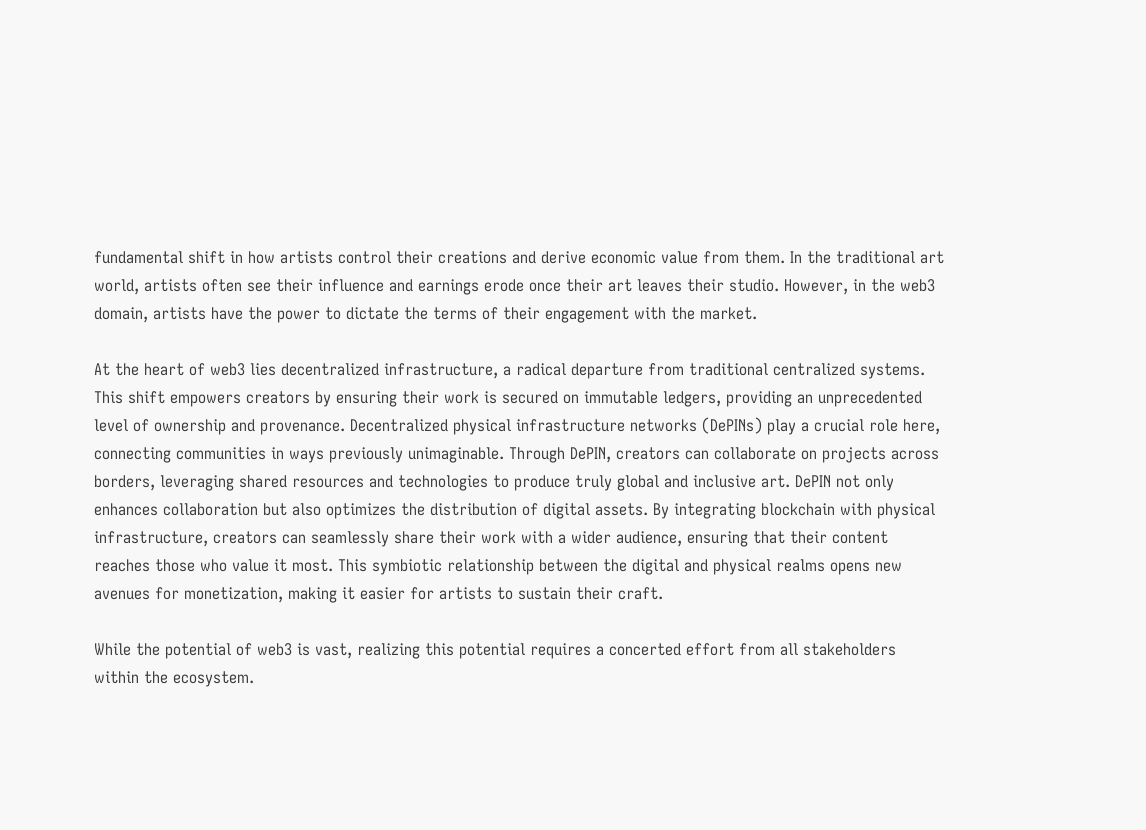fundamental shift in how artists control their creations and derive economic value from them. In the traditional art world, artists often see their influence and earnings erode once their art leaves their studio. However, in the web3 domain, artists have the power to dictate the terms of their engagement with the market.

At the heart of web3 lies decentralized infrastructure, a radical departure from traditional centralized systems. This shift empowers creators by ensuring their work is secured on immutable ledgers, providing an unprecedented level of ownership and provenance. Decentralized physical infrastructure networks (DePINs) play a crucial role here, connecting communities in ways previously unimaginable. Through DePIN, creators can collaborate on projects across borders, leveraging shared resources and technologies to produce truly global and inclusive art. DePIN not only enhances collaboration but also optimizes the distribution of digital assets. By integrating blockchain with physical infrastructure, creators can seamlessly share their work with a wider audience, ensuring that their content reaches those who value it most. This symbiotic relationship between the digital and physical realms opens new avenues for monetization, making it easier for artists to sustain their craft.

While the potential of web3 is vast, realizing this potential requires a concerted effort from all stakeholders within the ecosystem.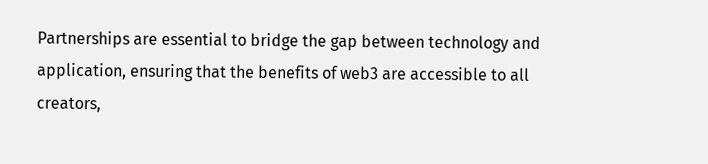Partnerships are essential to bridge the gap between technology and application, ensuring that the benefits of web3 are accessible to all creators,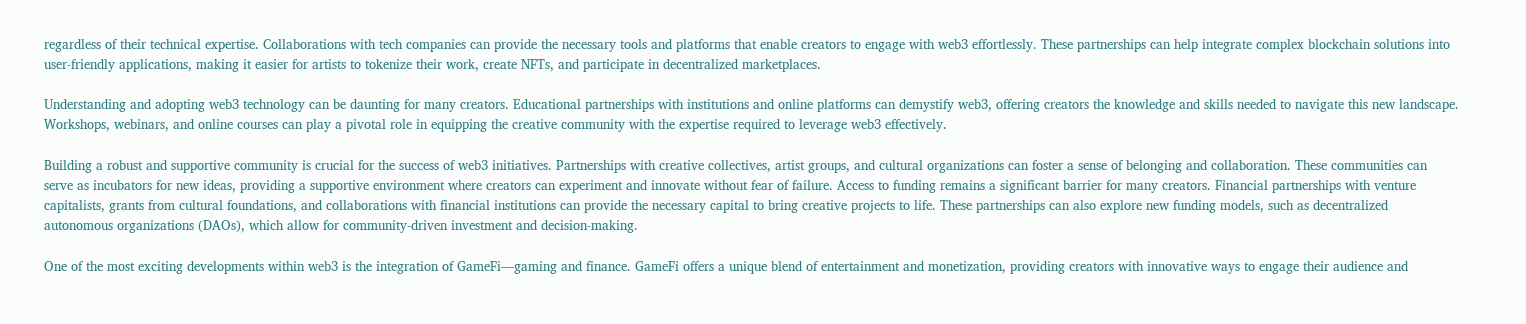regardless of their technical expertise. Collaborations with tech companies can provide the necessary tools and platforms that enable creators to engage with web3 effortlessly. These partnerships can help integrate complex blockchain solutions into user-friendly applications, making it easier for artists to tokenize their work, create NFTs, and participate in decentralized marketplaces.

Understanding and adopting web3 technology can be daunting for many creators. Educational partnerships with institutions and online platforms can demystify web3, offering creators the knowledge and skills needed to navigate this new landscape. Workshops, webinars, and online courses can play a pivotal role in equipping the creative community with the expertise required to leverage web3 effectively.

Building a robust and supportive community is crucial for the success of web3 initiatives. Partnerships with creative collectives, artist groups, and cultural organizations can foster a sense of belonging and collaboration. These communities can serve as incubators for new ideas, providing a supportive environment where creators can experiment and innovate without fear of failure. Access to funding remains a significant barrier for many creators. Financial partnerships with venture capitalists, grants from cultural foundations, and collaborations with financial institutions can provide the necessary capital to bring creative projects to life. These partnerships can also explore new funding models, such as decentralized autonomous organizations (DAOs), which allow for community-driven investment and decision-making.

One of the most exciting developments within web3 is the integration of GameFi—gaming and finance. GameFi offers a unique blend of entertainment and monetization, providing creators with innovative ways to engage their audience and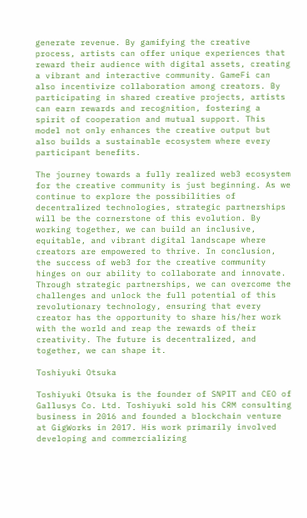generate revenue. By gamifying the creative process, artists can offer unique experiences that reward their audience with digital assets, creating a vibrant and interactive community. GameFi can also incentivize collaboration among creators. By participating in shared creative projects, artists can earn rewards and recognition, fostering a spirit of cooperation and mutual support. This model not only enhances the creative output but also builds a sustainable ecosystem where every participant benefits.

The journey towards a fully realized web3 ecosystem for the creative community is just beginning. As we continue to explore the possibilities of decentralized technologies, strategic partnerships will be the cornerstone of this evolution. By working together, we can build an inclusive, equitable, and vibrant digital landscape where creators are empowered to thrive. In conclusion, the success of web3 for the creative community hinges on our ability to collaborate and innovate. Through strategic partnerships, we can overcome the challenges and unlock the full potential of this revolutionary technology, ensuring that every creator has the opportunity to share his/her work with the world and reap the rewards of their creativity. The future is decentralized, and together, we can shape it.

Toshiyuki Otsuka

Toshiyuki Otsuka is the founder of SNPIT and CEO of Gallusys Co. Ltd. Toshiyuki sold his CRM consulting business in 2016 and founded a blockchain venture at GigWorks in 2017. His work primarily involved developing and commercializing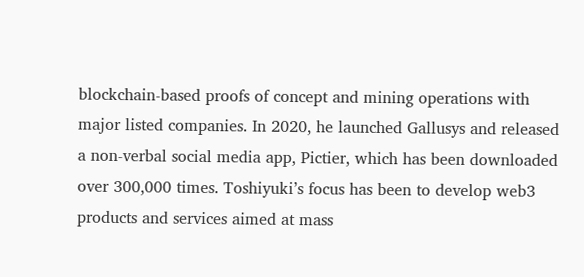blockchain-based proofs of concept and mining operations with major listed companies. In 2020, he launched Gallusys and released a non-verbal social media app, Pictier, which has been downloaded over 300,000 times. Toshiyuki’s focus has been to develop web3 products and services aimed at mass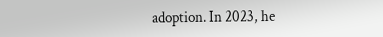adoption. In 2023, he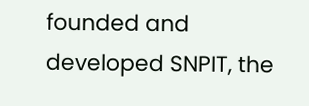founded and developed SNPIT, the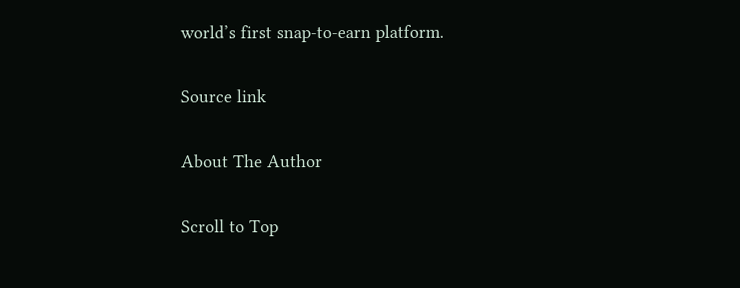world’s first snap-to-earn platform.

Source link

About The Author

Scroll to Top